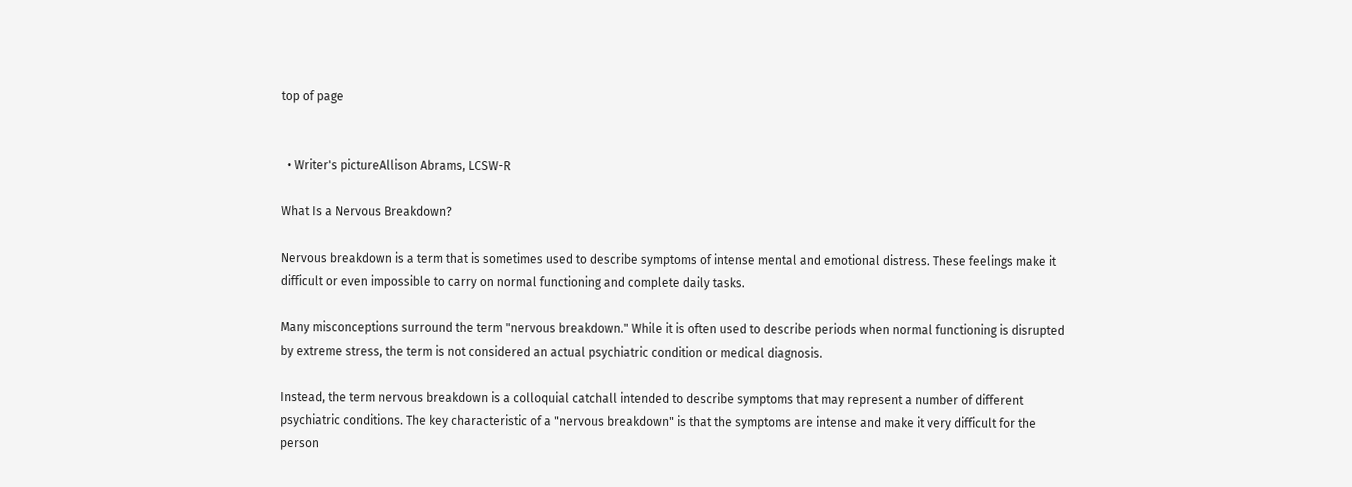top of page


  • Writer's pictureAllison Abrams, LCSW-R

What Is a Nervous Breakdown?

Nervous breakdown is a term that is sometimes used to describe symptoms of intense mental and emotional distress. These feelings make it difficult or even impossible to carry on normal functioning and complete daily tasks.

Many misconceptions surround the term "nervous breakdown." While it is often used to describe periods when normal functioning is disrupted by extreme stress, the term is not considered an actual psychiatric condition or medical diagnosis.

Instead, the term nervous breakdown is a colloquial catchall intended to describe symptoms that may represent a number of different psychiatric conditions. The key characteristic of a "nervous breakdown" is that the symptoms are intense and make it very difficult for the person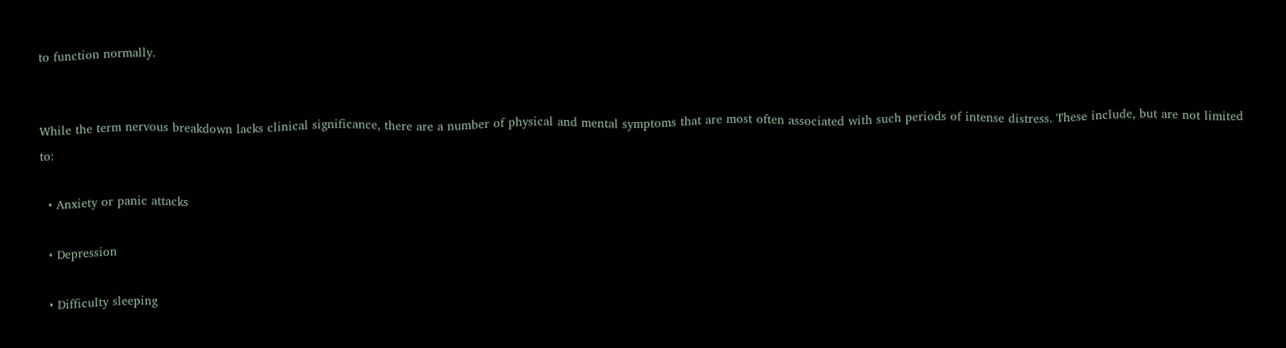to function normally.


While the term nervous breakdown lacks clinical significance, there are a number of physical and mental symptoms that are most often associated with such periods of intense distress. These include, but are not limited to:

  • Anxiety or panic attacks

  • Depression

  • Difficulty sleeping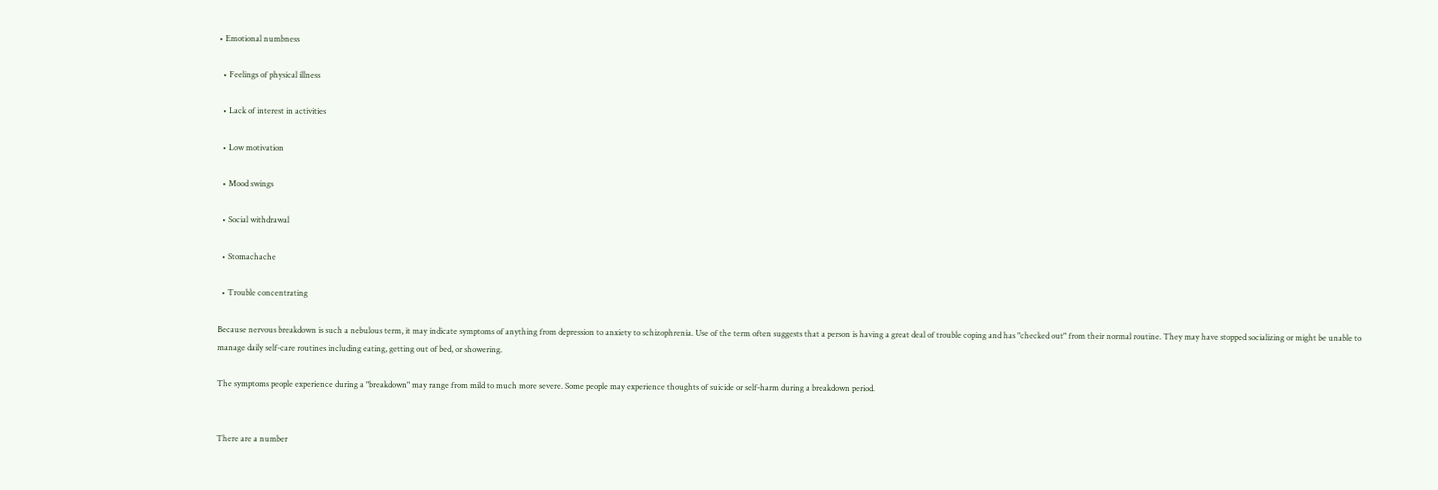• Emotional numbness

  • Feelings of physical illness

  • Lack of interest in activities

  • Low motivation

  • Mood swings

  • Social withdrawal

  • Stomachache

  • Trouble concentrating

Because nervous breakdown is such a nebulous term, it may indicate symptoms of anything from depression to anxiety to schizophrenia. Use of the term often suggests that a person is having a great deal of trouble coping and has "checked out" from their normal routine. They may have stopped socializing or might be unable to manage daily self-care routines including eating, getting out of bed, or showering.

The symptoms people experience during a "breakdown" may range from mild to much more severe. Some people may experience thoughts of suicide or self-harm during a breakdown period.


There are a number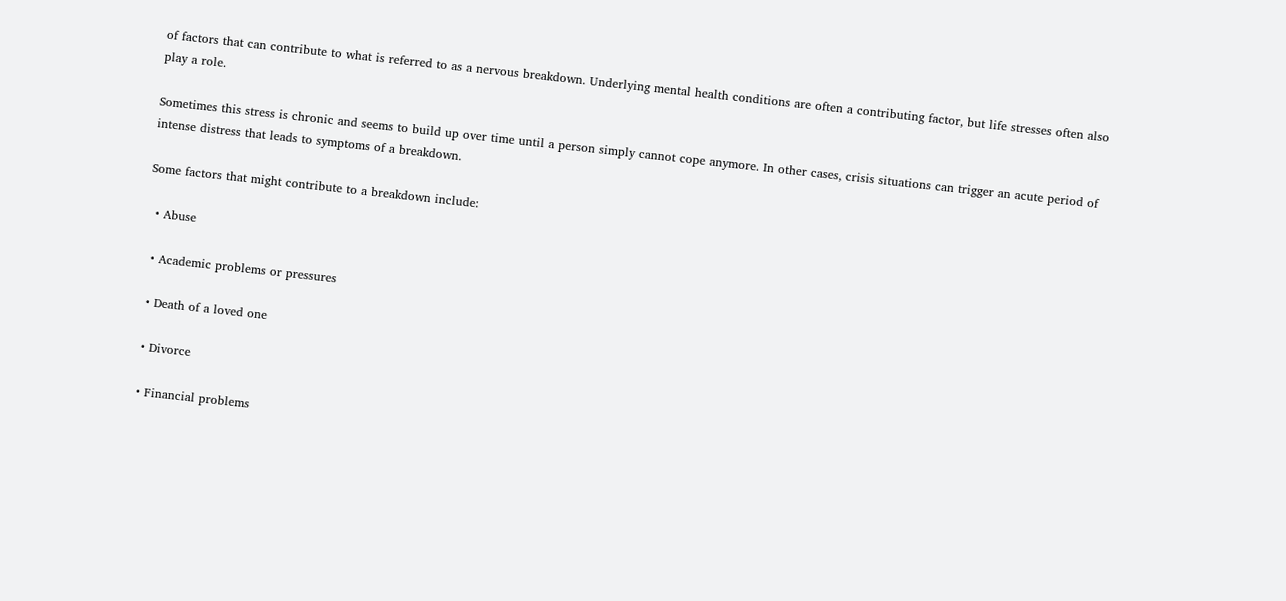of factors that can contribute to what is referred to as a nervous breakdown. Underlying mental health conditions are often a contributing factor, but life stresses often also play a role.

Sometimes this stress is chronic and seems to build up over time until a person simply cannot cope anymore. In other cases, crisis situations can trigger an acute period of intense distress that leads to symptoms of a breakdown.

Some factors that might contribute to a breakdown include:

  • Abuse

  • Academic problems or pressures

  • Death of a loved one

  • Divorce

  • Financial problems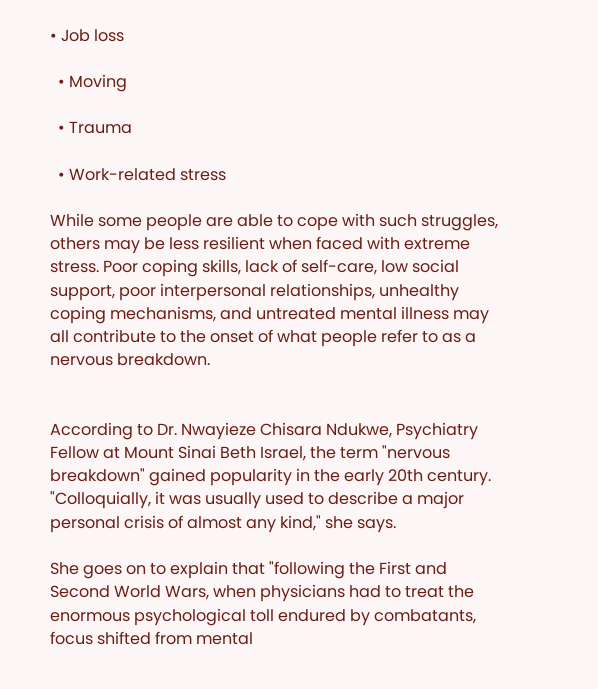• Job loss

  • Moving

  • Trauma

  • Work-related stress

While some people are able to cope with such struggles, others may be less resilient when faced with extreme stress. Poor coping skills, lack of self-care, low social support, poor interpersonal relationships, unhealthy coping mechanisms, and untreated mental illness may all contribute to the onset of what people refer to as a nervous breakdown.


According to Dr. Nwayieze Chisara Ndukwe, Psychiatry Fellow at Mount Sinai Beth Israel, the term "nervous breakdown" gained popularity in the early 20th century. "Colloquially, it was usually used to describe a major personal crisis of almost any kind," she says.

She goes on to explain that "following the First and Second World Wars, when physicians had to treat the enormous psychological toll endured by combatants, focus shifted from mental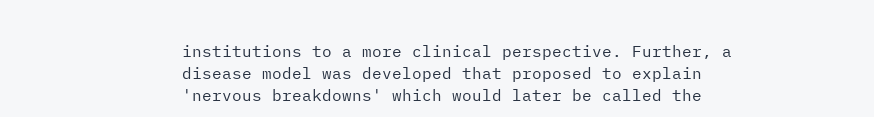institutions to a more clinical perspective. Further, a disease model was developed that proposed to explain 'nervous breakdowns' which would later be called the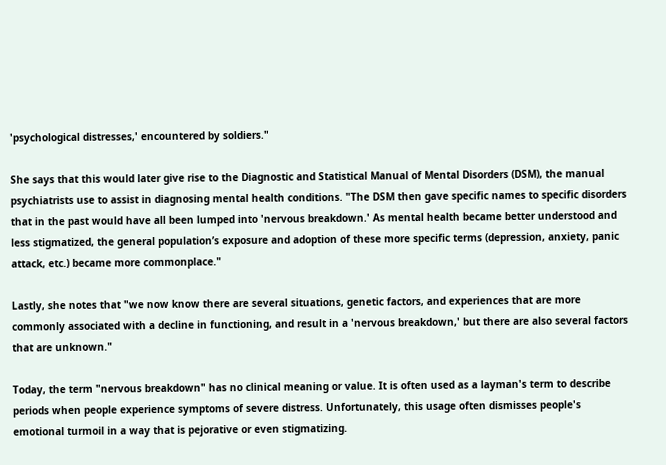'psychological distresses,' encountered by soldiers."

She says that this would later give rise to the Diagnostic and Statistical Manual of Mental Disorders (DSM), the manual psychiatrists use to assist in diagnosing mental health conditions. "The DSM then gave specific names to specific disorders that in the past would have all been lumped into 'nervous breakdown.' As mental health became better understood and less stigmatized, the general population’s exposure and adoption of these more specific terms (depression, anxiety, panic attack, etc.) became more commonplace."

Lastly, she notes that "we now know there are several situations, genetic factors, and experiences that are more commonly associated with a decline in functioning, and result in a 'nervous breakdown,' but there are also several factors that are unknown."

Today, the term "nervous breakdown" has no clinical meaning or value. It is often used as a layman's term to describe periods when people experience symptoms of severe distress. Unfortunately, this usage often dismisses people's emotional turmoil in a way that is pejorative or even stigmatizing.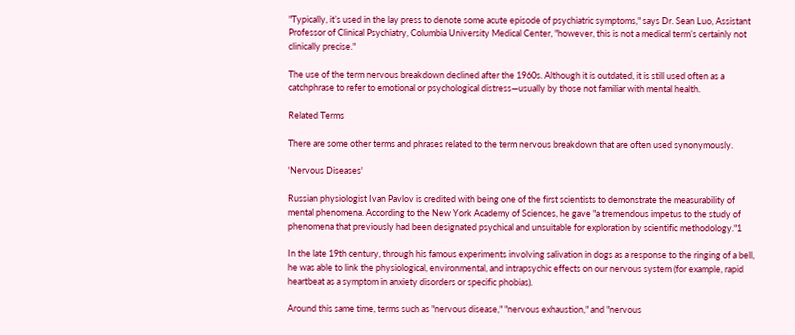"Typically, it’s used in the lay press to denote some acute episode of psychiatric symptoms," says Dr. Sean Luo, Assistant Professor of Clinical Psychiatry, Columbia University Medical Center, "however, this is not a medical term’s certainly not clinically precise."

The use of the term nervous breakdown declined after the 1960s. Although it is outdated, it is still used often as a catchphrase to refer to emotional or psychological distress—usually by those not familiar with mental health.

Related Terms

There are some other terms and phrases related to the term nervous breakdown that are often used synonymously.

'Nervous Diseases'

Russian physiologist Ivan Pavlov is credited with being one of the first scientists to demonstrate the measurability of mental phenomena. According to the New York Academy of Sciences, he gave "a tremendous impetus to the study of phenomena that previously had been designated psychical and unsuitable for exploration by scientific methodology."1

In the late 19th century, through his famous experiments involving salivation in dogs as a response to the ringing of a bell, he was able to link the physiological, environmental, and intrapsychic effects on our nervous system (for example, rapid heartbeat as a symptom in anxiety disorders or specific phobias).

Around this same time, terms such as "nervous disease," "nervous exhaustion," and "nervous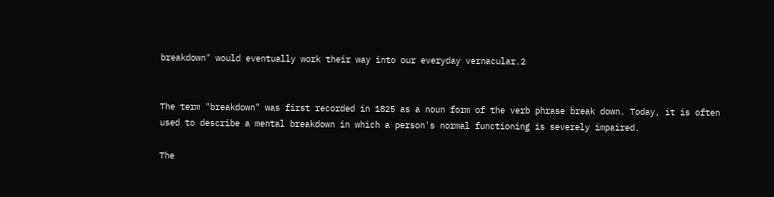breakdown" would eventually work their way into our everyday vernacular.2


The term "breakdown" was first recorded in 1825 as a noun form of the verb phrase break down. Today, it is often used to describe a mental breakdown in which a person's normal functioning is severely impaired.

The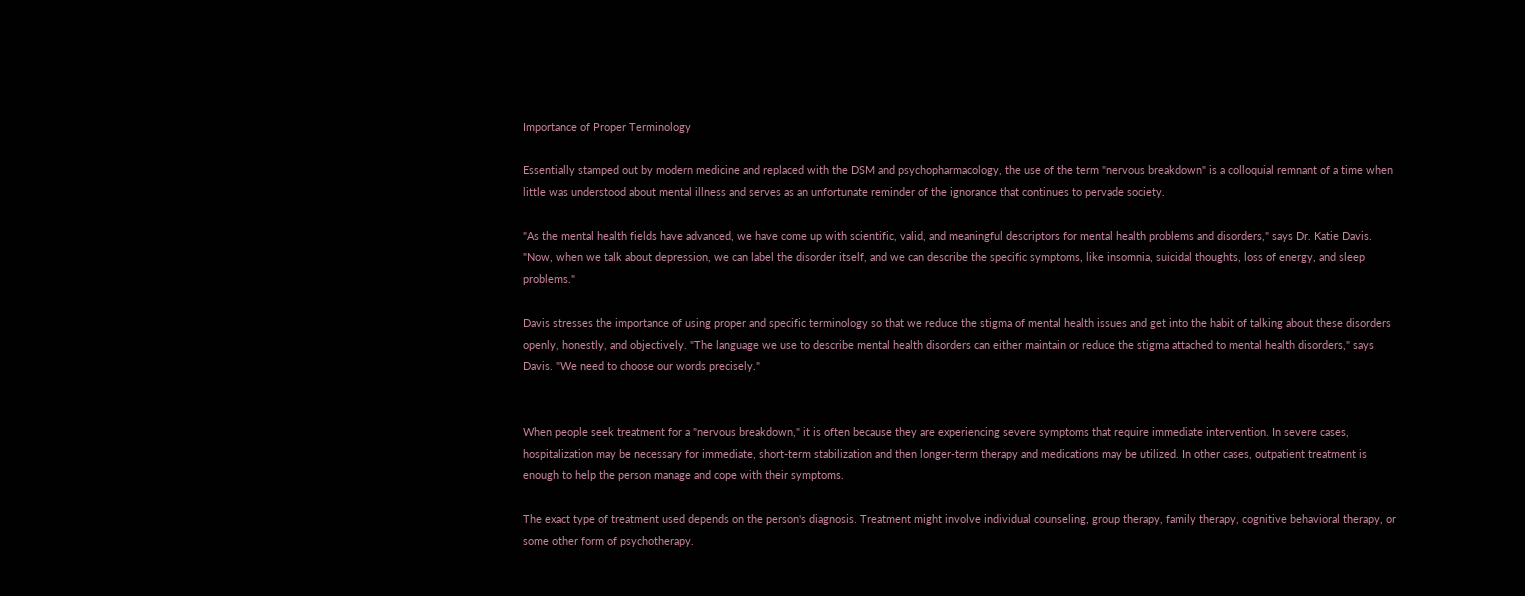Importance of Proper Terminology

Essentially stamped out by modern medicine and replaced with the DSM and psychopharmacology, the use of the term "nervous breakdown" is a colloquial remnant of a time when little was understood about mental illness and serves as an unfortunate reminder of the ignorance that continues to pervade society.

"As the mental health fields have advanced, we have come up with scientific, valid, and meaningful descriptors for mental health problems and disorders," says Dr. Katie Davis. "Now, when we talk about depression, we can label the disorder itself, and we can describe the specific symptoms, like insomnia, suicidal thoughts, loss of energy, and sleep problems."

Davis stresses the importance of using proper and specific terminology so that we reduce the stigma of mental health issues and get into the habit of talking about these disorders openly, honestly, and objectively. "The language we use to describe mental health disorders can either maintain or reduce the stigma attached to mental health disorders," says Davis. "We need to choose our words precisely."


When people seek treatment for a "nervous breakdown," it is often because they are experiencing severe symptoms that require immediate intervention. In severe cases, hospitalization may be necessary for immediate, short-term stabilization and then longer-term therapy and medications may be utilized. In other cases, outpatient treatment is enough to help the person manage and cope with their symptoms.

The exact type of treatment used depends on the person's diagnosis. Treatment might involve individual counseling, group therapy, family therapy, cognitive behavioral therapy, or some other form of psychotherapy.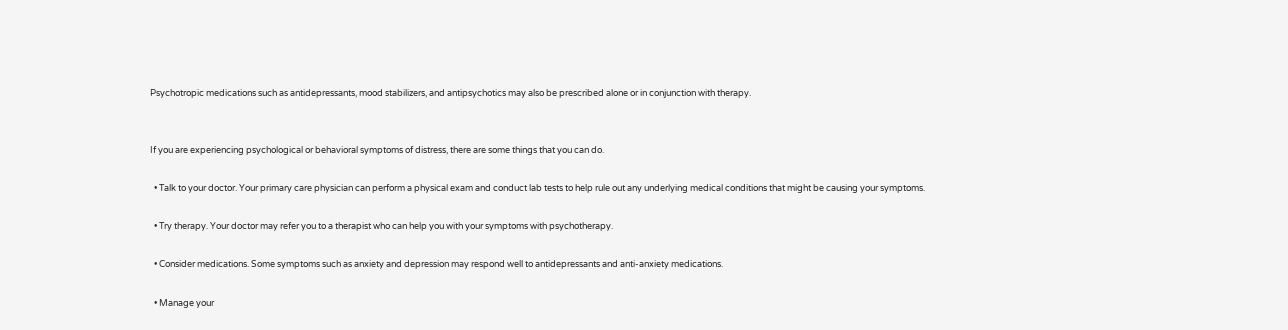Psychotropic medications such as antidepressants, mood stabilizers, and antipsychotics may also be prescribed alone or in conjunction with therapy.


If you are experiencing psychological or behavioral symptoms of distress, there are some things that you can do.

  • Talk to your doctor. Your primary care physician can perform a physical exam and conduct lab tests to help rule out any underlying medical conditions that might be causing your symptoms.

  • Try therapy. Your doctor may refer you to a therapist who can help you with your symptoms with psychotherapy.

  • Consider medications. Some symptoms such as anxiety and depression may respond well to antidepressants and anti-anxiety medications.

  • Manage your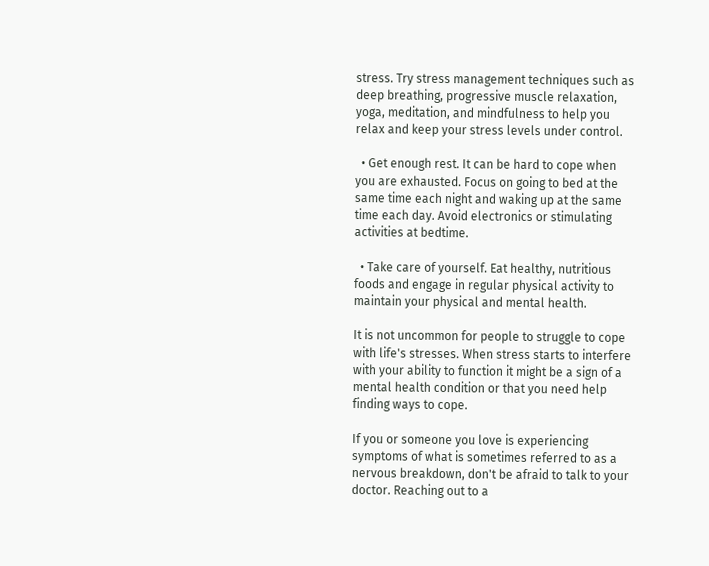stress. Try stress management techniques such as deep breathing, progressive muscle relaxation, yoga, meditation, and mindfulness to help you relax and keep your stress levels under control.

  • Get enough rest. It can be hard to cope when you are exhausted. Focus on going to bed at the same time each night and waking up at the same time each day. Avoid electronics or stimulating activities at bedtime.

  • Take care of yourself. Eat healthy, nutritious foods and engage in regular physical activity to maintain your physical and mental health.

It is not uncommon for people to struggle to cope with life's stresses. When stress starts to interfere with your ability to function it might be a sign of a mental health condition or that you need help finding ways to cope.

If you or someone you love is experiencing symptoms of what is sometimes referred to as a nervous breakdown, don't be afraid to talk to your doctor. Reaching out to a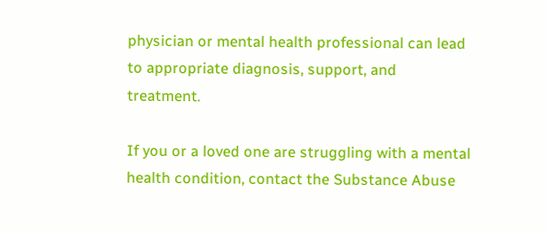physician or mental health professional can lead to appropriate diagnosis, support, and treatment.

If you or a loved one are struggling with a mental health condition, contact the Substance Abuse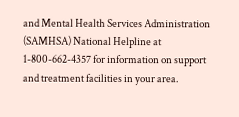and Mental Health Services Administration (SAMHSA) National Helpline at 1-800-662-4357 for information on support and treatment facilities in your area.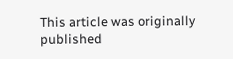This article was originally published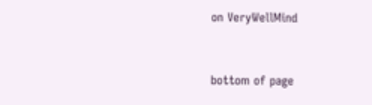on VeryWellMind


bottom of page